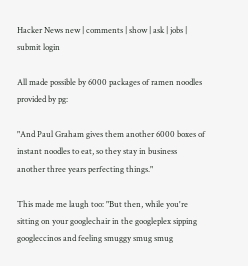Hacker News new | comments | show | ask | jobs | submit login

All made possible by 6000 packages of ramen noodles provided by pg:

"And Paul Graham gives them another 6000 boxes of instant noodles to eat, so they stay in business another three years perfecting things."

This made me laugh too: "But then, while you're sitting on your googlechair in the googleplex sipping googleccinos and feeling smuggy smug smug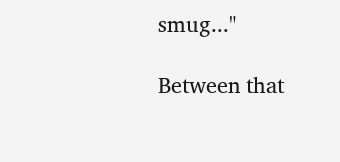smug..."

Between that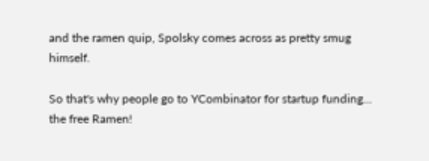and the ramen quip, Spolsky comes across as pretty smug himself.

So that's why people go to YCombinator for startup funding... the free Ramen!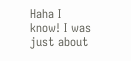Haha I know! I was just about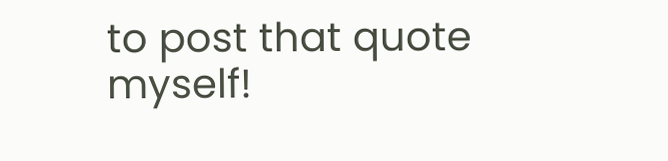to post that quote myself!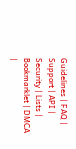Guidelines | FAQ | Support | API | Security | Lists | Bookmarklet | DMCA |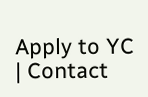Apply to YC | Contact